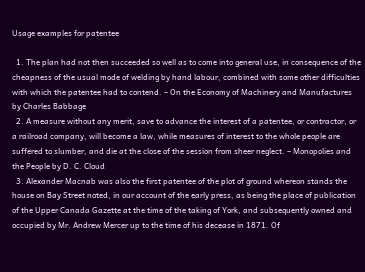Usage examples for patentee

  1. The plan had not then succeeded so well as to come into general use, in consequence of the cheapness of the usual mode of welding by hand labour, combined with some other difficulties with which the patentee had to contend. – On the Economy of Machinery and Manufactures by Charles Babbage
  2. A measure without any merit, save to advance the interest of a patentee, or contractor, or a railroad company, will become a law, while measures of interest to the whole people are suffered to slumber, and die at the close of the session from sheer neglect. – Monopolies and the People by D. C. Cloud
  3. Alexander Macnab was also the first patentee of the plot of ground whereon stands the house on Bay Street noted, in our account of the early press, as being the place of publication of the Upper Canada Gazette at the time of the taking of York, and subsequently owned and occupied by Mr. Andrew Mercer up to the time of his decease in 1871. Of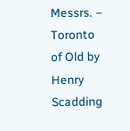Messrs. – Toronto of Old by Henry Scadding